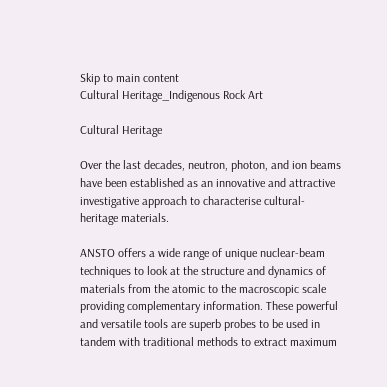Skip to main content
Cultural Heritage_Indigenous Rock Art

Cultural Heritage

Over the last decades, neutron, photon, and ion beams have been established as an innovative and attractive investigative approach to characterise cultural-heritage materials.

ANSTO offers a wide range of unique nuclear-beam techniques to look at the structure and dynamics of materials from the atomic to the macroscopic scale providing complementary information. These powerful and versatile tools are superb probes to be used in tandem with traditional methods to extract maximum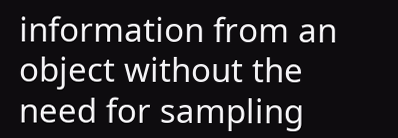information from an object without the need for sampling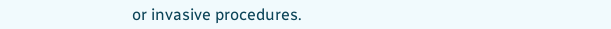or invasive procedures.